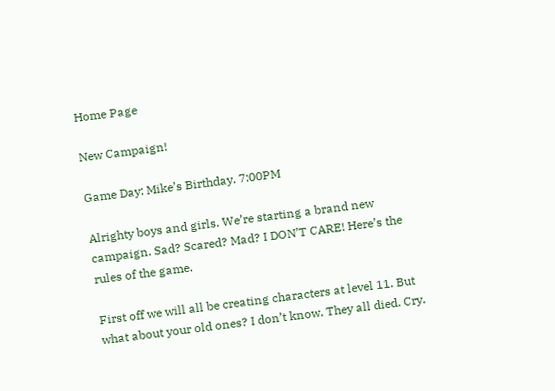Home Page

New Campaign!

Game Day: Mike’s Birthday. 7:00PM

Alrighty boys and girls. We’re starting a brand new campaign. Sad? Scared? Mad? I DON’T CARE! Here’s the rules of the game.

First off we will all be creating characters at level 11. But what about your old ones? I don’t know. They all died. Cry.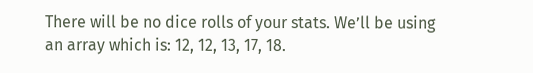There will be no dice rolls of your stats. We’ll be using an array which is: 12, 12, 13, 17, 18.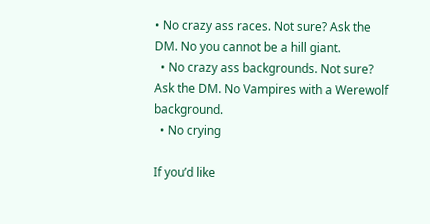• No crazy ass races. Not sure? Ask the DM. No you cannot be a hill giant.
  • No crazy ass backgrounds. Not sure? Ask the DM. No Vampires with a Werewolf background.
  • No crying

If you’d like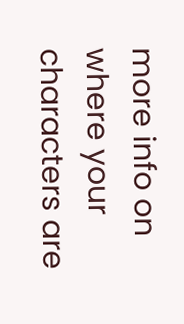more info on where your characters are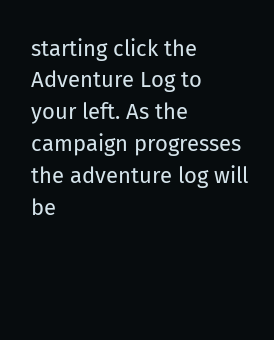starting click the Adventure Log to your left. As the campaign progresses the adventure log will be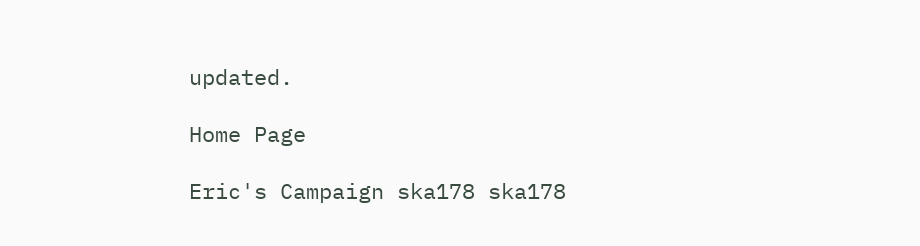updated.

Home Page

Eric's Campaign ska178 ska178